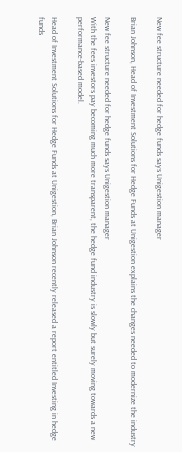New fee structure needed for hedge funds says Unigestion manager

Brian Johnson, Head of Investment Solutions for Hedge Funds at Unigestion explains the changes needed to modernize the industry

New fee structure needed for hedge funds says Unigestion manager
With the fees investors pay becoming much more transparent, the hedge fund industry is slowly but surely moving towards a new performance-based model.

Head of Investment Solutions for Hedge Funds at Unigestion, Brian Johnson recently released a report entitled Investing in hedge funds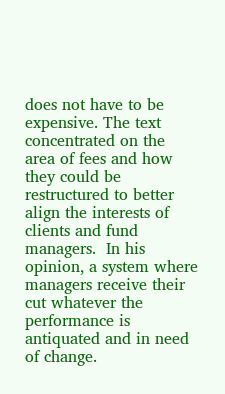does not have to be expensive. The text concentrated on the area of fees and how they could be restructured to better align the interests of clients and fund managers.  In his opinion, a system where managers receive their cut whatever the performance is antiquated and in need of change.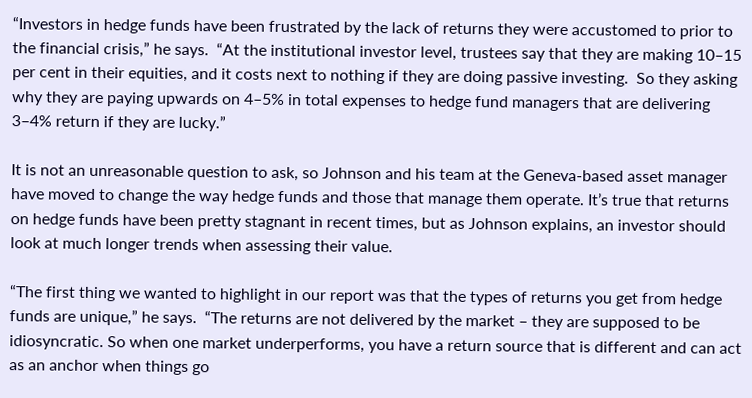“Investors in hedge funds have been frustrated by the lack of returns they were accustomed to prior to the financial crisis,” he says.  “At the institutional investor level, trustees say that they are making 10–15 per cent in their equities, and it costs next to nothing if they are doing passive investing.  So they asking why they are paying upwards on 4–5% in total expenses to hedge fund managers that are delivering  3–4% return if they are lucky.”

It is not an unreasonable question to ask, so Johnson and his team at the Geneva-based asset manager have moved to change the way hedge funds and those that manage them operate. It’s true that returns on hedge funds have been pretty stagnant in recent times, but as Johnson explains, an investor should look at much longer trends when assessing their value.

“The first thing we wanted to highlight in our report was that the types of returns you get from hedge funds are unique,” he says.  “The returns are not delivered by the market – they are supposed to be idiosyncratic. So when one market underperforms, you have a return source that is different and can act as an anchor when things go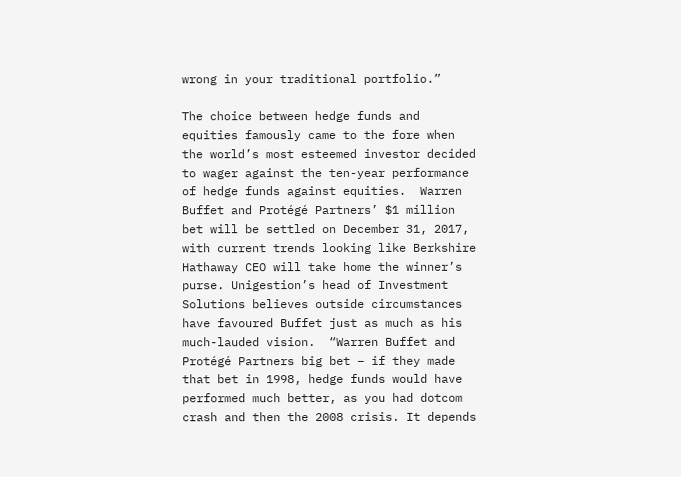wrong in your traditional portfolio.”

The choice between hedge funds and equities famously came to the fore when the world’s most esteemed investor decided to wager against the ten-year performance of hedge funds against equities.  Warren Buffet and Protégé Partners’ $1 million bet will be settled on December 31, 2017, with current trends looking like Berkshire Hathaway CEO will take home the winner’s purse. Unigestion’s head of Investment Solutions believes outside circumstances have favoured Buffet just as much as his much-lauded vision.  “Warren Buffet and Protégé Partners big bet – if they made that bet in 1998, hedge funds would have performed much better, as you had dotcom crash and then the 2008 crisis. It depends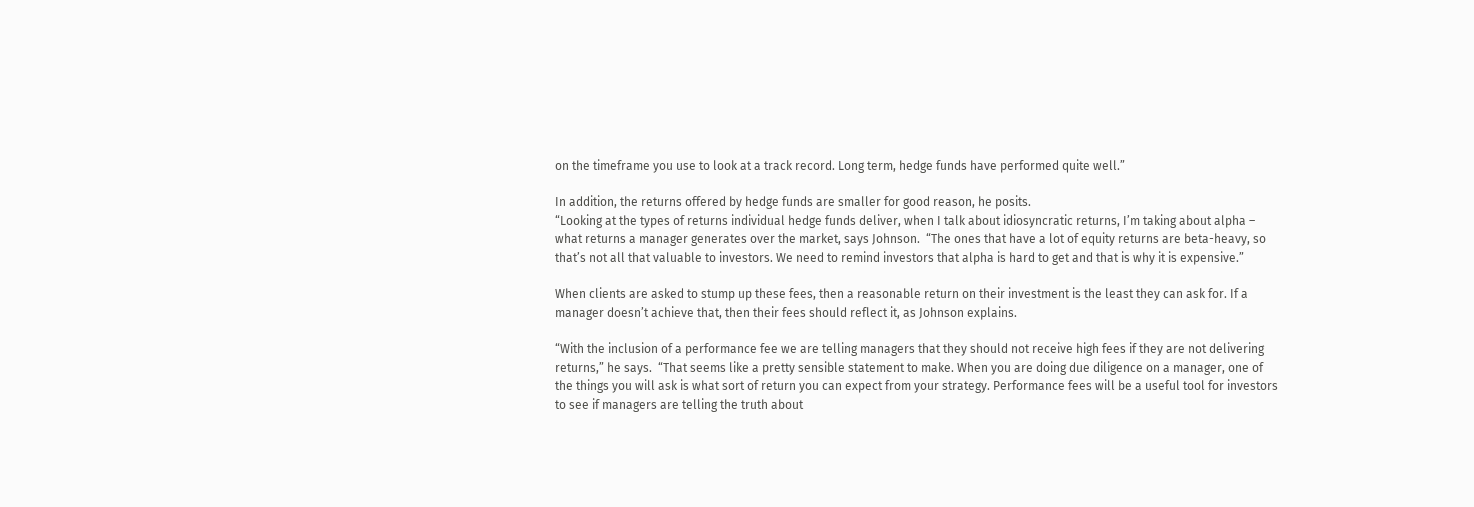on the timeframe you use to look at a track record. Long term, hedge funds have performed quite well.”

In addition, the returns offered by hedge funds are smaller for good reason, he posits.
“Looking at the types of returns individual hedge funds deliver, when I talk about idiosyncratic returns, I’m taking about alpha – what returns a manager generates over the market, says Johnson.  “The ones that have a lot of equity returns are beta-heavy, so that’s not all that valuable to investors. We need to remind investors that alpha is hard to get and that is why it is expensive.”

When clients are asked to stump up these fees, then a reasonable return on their investment is the least they can ask for. If a manager doesn’t achieve that, then their fees should reflect it, as Johnson explains.

“With the inclusion of a performance fee we are telling managers that they should not receive high fees if they are not delivering returns,” he says.  “That seems like a pretty sensible statement to make. When you are doing due diligence on a manager, one of the things you will ask is what sort of return you can expect from your strategy. Performance fees will be a useful tool for investors to see if managers are telling the truth about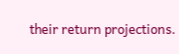their return projections.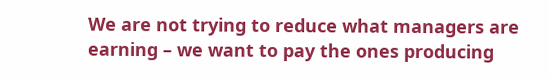We are not trying to reduce what managers are earning – we want to pay the ones producing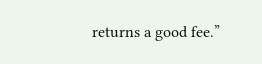returns a good fee.”